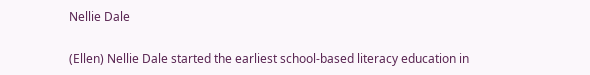Nellie Dale

(Ellen) Nellie Dale started the earliest school-based literacy education in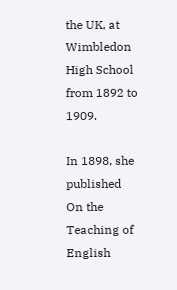the UK, at Wimbledon High School from 1892 to 1909.

In 1898, she published On the Teaching of English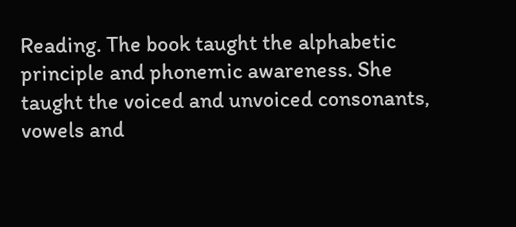Reading. The book taught the alphabetic principle and phonemic awareness. She taught the voiced and unvoiced consonants, vowels and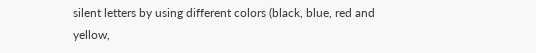silent letters by using different colors (black, blue, red and yellow,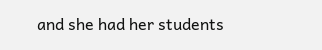and she had her students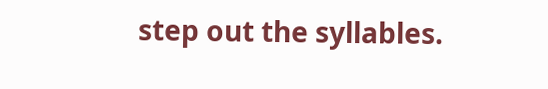step out the syllables.